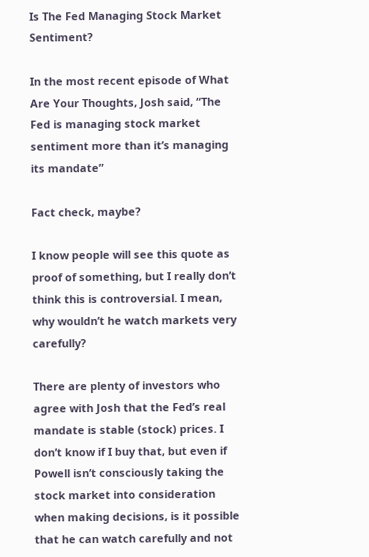Is The Fed Managing Stock Market Sentiment?

In the most recent episode of What Are Your Thoughts, Josh said, “The Fed is managing stock market sentiment more than it’s managing its mandate”

Fact check, maybe?

I know people will see this quote as proof of something, but I really don’t think this is controversial. I mean, why wouldn’t he watch markets very carefully?

There are plenty of investors who agree with Josh that the Fed’s real mandate is stable (stock) prices. I don’t know if I buy that, but even if Powell isn’t consciously taking the stock market into consideration when making decisions, is it possible that he can watch carefully and not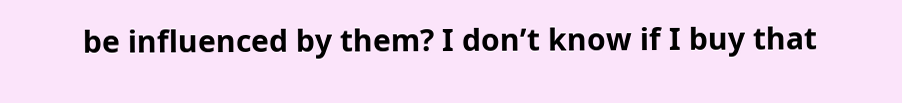be influenced by them? I don’t know if I buy that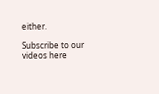either.

Subscribe to our videos here